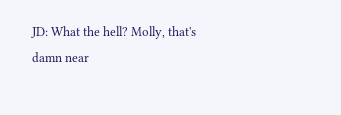JD: What the hell? Molly, that's damn near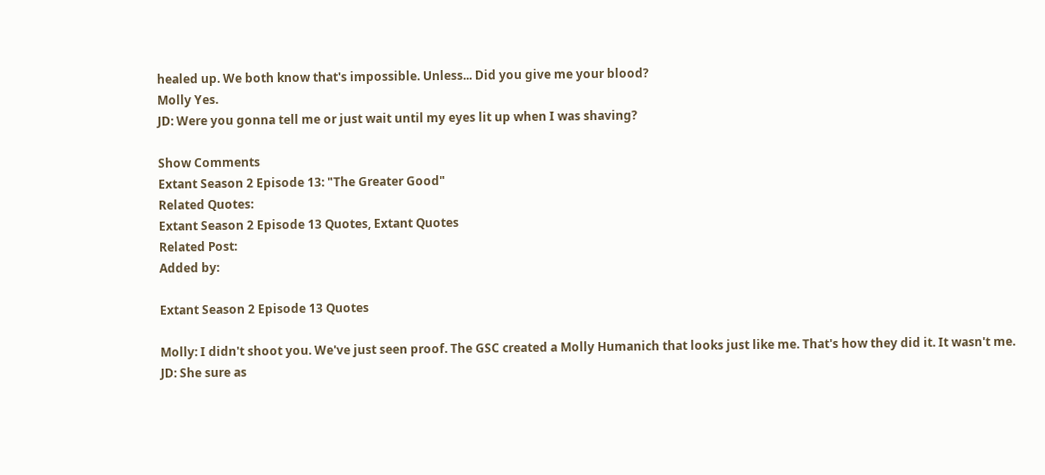healed up. We both know that's impossible. Unless... Did you give me your blood?
Molly Yes.
JD: Were you gonna tell me or just wait until my eyes lit up when I was shaving?

Show Comments
Extant Season 2 Episode 13: "The Greater Good"
Related Quotes:
Extant Season 2 Episode 13 Quotes, Extant Quotes
Related Post:
Added by:

Extant Season 2 Episode 13 Quotes

Molly: I didn't shoot you. We've just seen proof. The GSC created a Molly Humanich that looks just like me. That's how they did it. It wasn't me.
JD: She sure as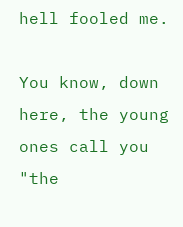hell fooled me.

You know, down here, the young ones call you "the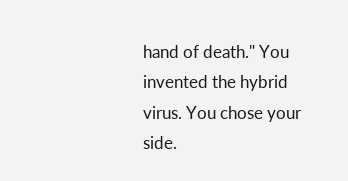hand of death." You invented the hybrid virus. You chose your side.